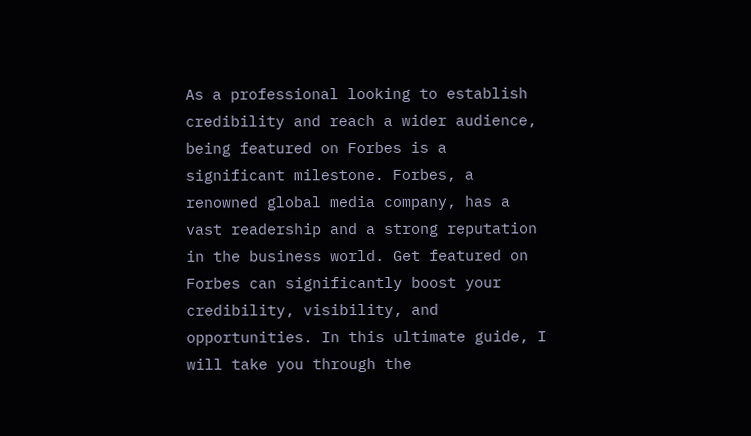As a professional looking to establish credibility and reach a wider audience, being featured on Forbes is a significant milestone. Forbes, a renowned global media company, has a vast readership and a strong reputation in the business world. Get featured on Forbes can significantly boost your credibility, visibility, and opportunities. In this ultimate guide, I will take you through the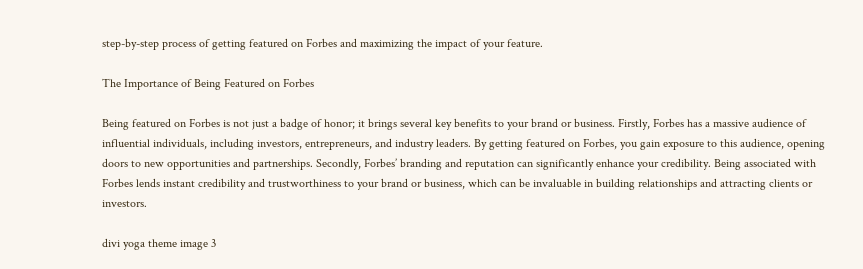step-by-step process of getting featured on Forbes and maximizing the impact of your feature.

The Importance of Being Featured on Forbes

Being featured on Forbes is not just a badge of honor; it brings several key benefits to your brand or business. Firstly, Forbes has a massive audience of influential individuals, including investors, entrepreneurs, and industry leaders. By getting featured on Forbes, you gain exposure to this audience, opening doors to new opportunities and partnerships. Secondly, Forbes’ branding and reputation can significantly enhance your credibility. Being associated with Forbes lends instant credibility and trustworthiness to your brand or business, which can be invaluable in building relationships and attracting clients or investors.

divi yoga theme image 3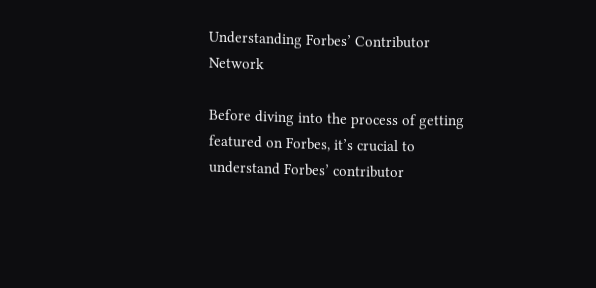Understanding Forbes’ Contributor Network

Before diving into the process of getting featured on Forbes, it’s crucial to understand Forbes’ contributor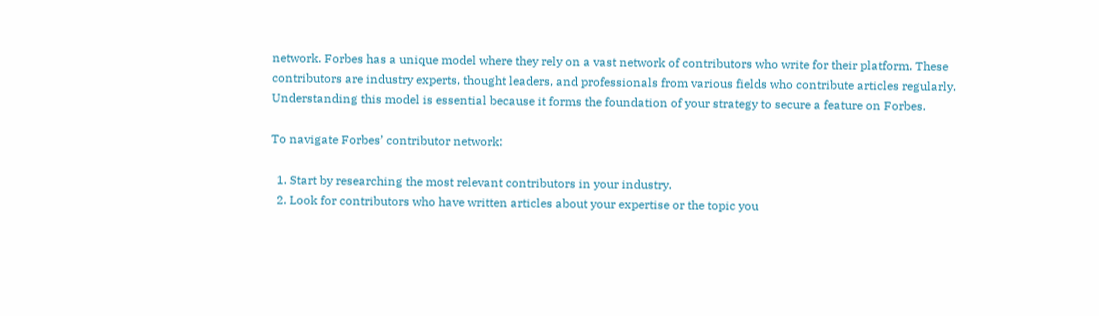network. Forbes has a unique model where they rely on a vast network of contributors who write for their platform. These contributors are industry experts, thought leaders, and professionals from various fields who contribute articles regularly. Understanding this model is essential because it forms the foundation of your strategy to secure a feature on Forbes.

To navigate Forbes’ contributor network:

  1. Start by researching the most relevant contributors in your industry.
  2. Look for contributors who have written articles about your expertise or the topic you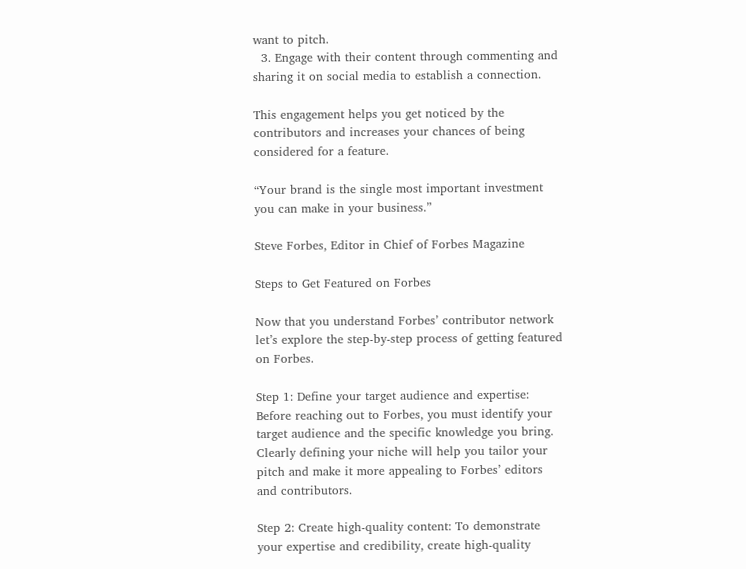want to pitch.
  3. Engage with their content through commenting and sharing it on social media to establish a connection.

This engagement helps you get noticed by the contributors and increases your chances of being considered for a feature.

“Your brand is the single most important investment you can make in your business.”

Steve Forbes, Editor in Chief of Forbes Magazine

Steps to Get Featured on Forbes

Now that you understand Forbes’ contributor network let’s explore the step-by-step process of getting featured on Forbes.

Step 1: Define your target audience and expertise: Before reaching out to Forbes, you must identify your target audience and the specific knowledge you bring. Clearly defining your niche will help you tailor your pitch and make it more appealing to Forbes’ editors and contributors.

Step 2: Create high-quality content: To demonstrate your expertise and credibility, create high-quality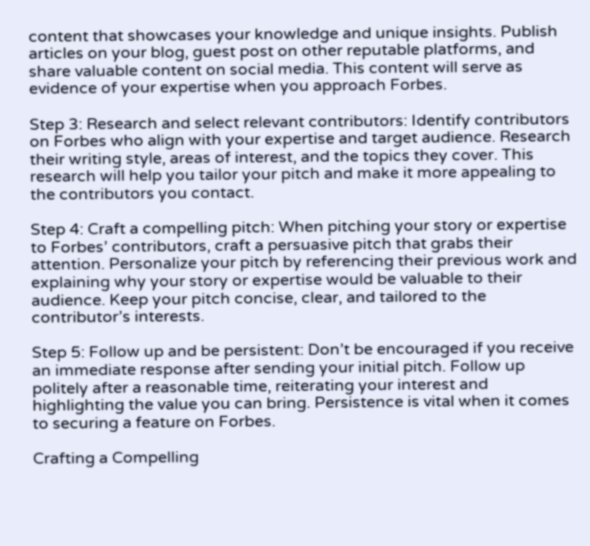content that showcases your knowledge and unique insights. Publish articles on your blog, guest post on other reputable platforms, and share valuable content on social media. This content will serve as evidence of your expertise when you approach Forbes.

Step 3: Research and select relevant contributors: Identify contributors on Forbes who align with your expertise and target audience. Research their writing style, areas of interest, and the topics they cover. This research will help you tailor your pitch and make it more appealing to the contributors you contact.

Step 4: Craft a compelling pitch: When pitching your story or expertise to Forbes’ contributors, craft a persuasive pitch that grabs their attention. Personalize your pitch by referencing their previous work and explaining why your story or expertise would be valuable to their audience. Keep your pitch concise, clear, and tailored to the contributor’s interests.

Step 5: Follow up and be persistent: Don’t be encouraged if you receive an immediate response after sending your initial pitch. Follow up politely after a reasonable time, reiterating your interest and highlighting the value you can bring. Persistence is vital when it comes to securing a feature on Forbes.

Crafting a Compelling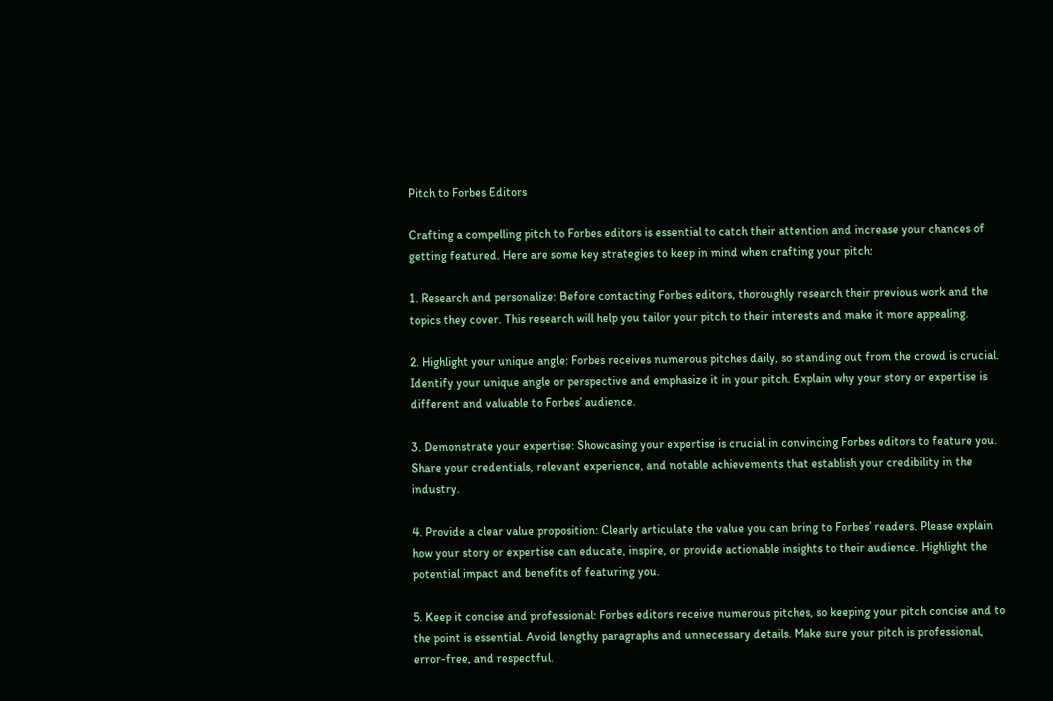Pitch to Forbes Editors

Crafting a compelling pitch to Forbes editors is essential to catch their attention and increase your chances of getting featured. Here are some key strategies to keep in mind when crafting your pitch:

1. Research and personalize: Before contacting Forbes editors, thoroughly research their previous work and the topics they cover. This research will help you tailor your pitch to their interests and make it more appealing.

2. Highlight your unique angle: Forbes receives numerous pitches daily, so standing out from the crowd is crucial. Identify your unique angle or perspective and emphasize it in your pitch. Explain why your story or expertise is different and valuable to Forbes’ audience.

3. Demonstrate your expertise: Showcasing your expertise is crucial in convincing Forbes editors to feature you. Share your credentials, relevant experience, and notable achievements that establish your credibility in the industry.

4. Provide a clear value proposition: Clearly articulate the value you can bring to Forbes’ readers. Please explain how your story or expertise can educate, inspire, or provide actionable insights to their audience. Highlight the potential impact and benefits of featuring you.

5. Keep it concise and professional: Forbes editors receive numerous pitches, so keeping your pitch concise and to the point is essential. Avoid lengthy paragraphs and unnecessary details. Make sure your pitch is professional, error-free, and respectful.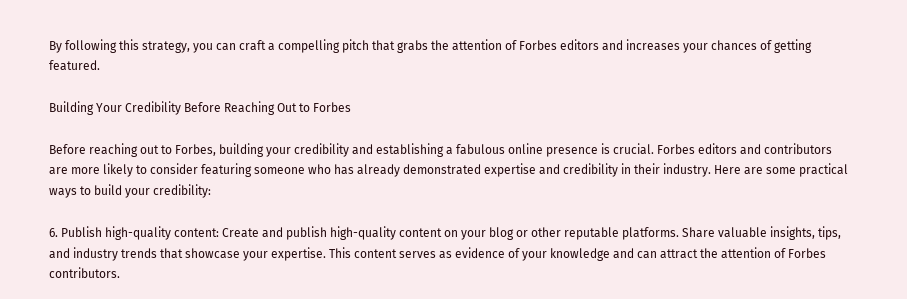By following this strategy, you can craft a compelling pitch that grabs the attention of Forbes editors and increases your chances of getting featured.

Building Your Credibility Before Reaching Out to Forbes

Before reaching out to Forbes, building your credibility and establishing a fabulous online presence is crucial. Forbes editors and contributors are more likely to consider featuring someone who has already demonstrated expertise and credibility in their industry. Here are some practical ways to build your credibility:

6. Publish high-quality content: Create and publish high-quality content on your blog or other reputable platforms. Share valuable insights, tips, and industry trends that showcase your expertise. This content serves as evidence of your knowledge and can attract the attention of Forbes contributors.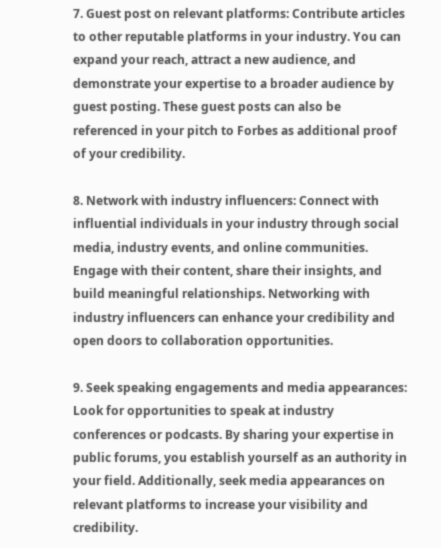7. Guest post on relevant platforms: Contribute articles to other reputable platforms in your industry. You can expand your reach, attract a new audience, and demonstrate your expertise to a broader audience by guest posting. These guest posts can also be referenced in your pitch to Forbes as additional proof of your credibility.

8. Network with industry influencers: Connect with influential individuals in your industry through social media, industry events, and online communities. Engage with their content, share their insights, and build meaningful relationships. Networking with industry influencers can enhance your credibility and open doors to collaboration opportunities.

9. Seek speaking engagements and media appearances: Look for opportunities to speak at industry conferences or podcasts. By sharing your expertise in public forums, you establish yourself as an authority in your field. Additionally, seek media appearances on relevant platforms to increase your visibility and credibility.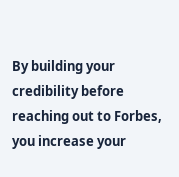By building your credibility before reaching out to Forbes, you increase your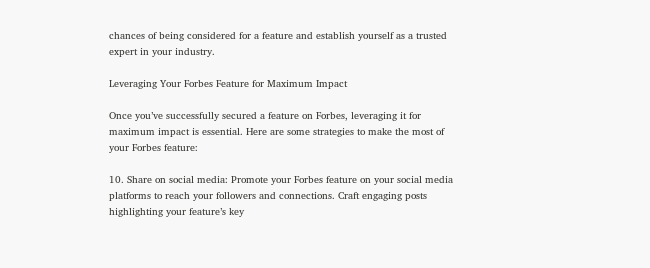chances of being considered for a feature and establish yourself as a trusted expert in your industry.

Leveraging Your Forbes Feature for Maximum Impact

Once you’ve successfully secured a feature on Forbes, leveraging it for maximum impact is essential. Here are some strategies to make the most of your Forbes feature:

10. Share on social media: Promote your Forbes feature on your social media platforms to reach your followers and connections. Craft engaging posts highlighting your feature’s key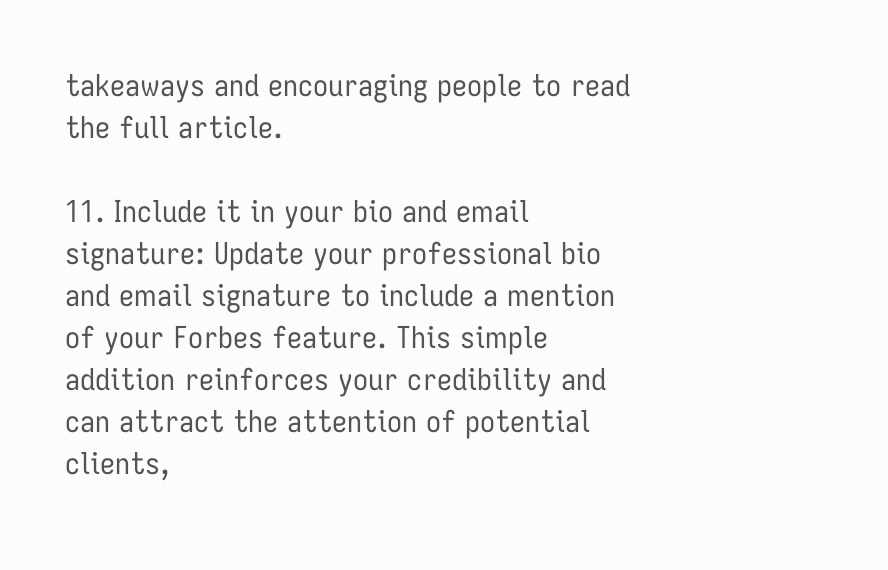takeaways and encouraging people to read the full article.

11. Include it in your bio and email signature: Update your professional bio and email signature to include a mention of your Forbes feature. This simple addition reinforces your credibility and can attract the attention of potential clients,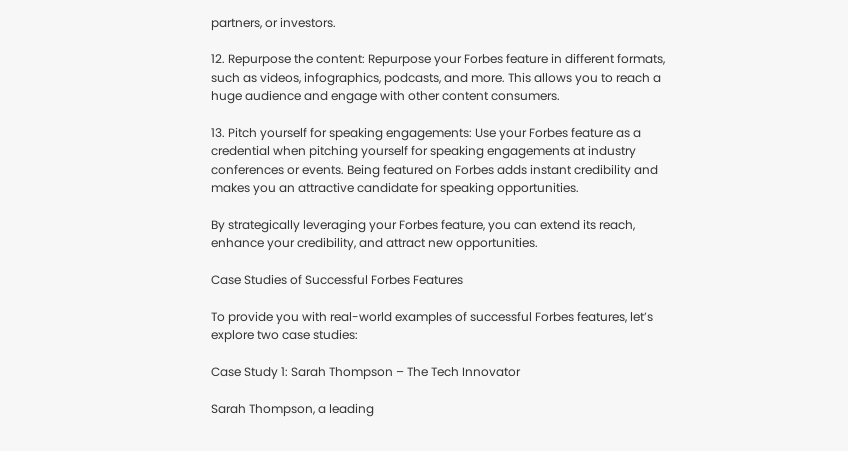partners, or investors.

12. Repurpose the content: Repurpose your Forbes feature in different formats, such as videos, infographics, podcasts, and more. This allows you to reach a huge audience and engage with other content consumers.

13. Pitch yourself for speaking engagements: Use your Forbes feature as a credential when pitching yourself for speaking engagements at industry conferences or events. Being featured on Forbes adds instant credibility and makes you an attractive candidate for speaking opportunities.

By strategically leveraging your Forbes feature, you can extend its reach, enhance your credibility, and attract new opportunities.

Case Studies of Successful Forbes Features

To provide you with real-world examples of successful Forbes features, let’s explore two case studies:

Case Study 1: Sarah Thompson – The Tech Innovator

Sarah Thompson, a leading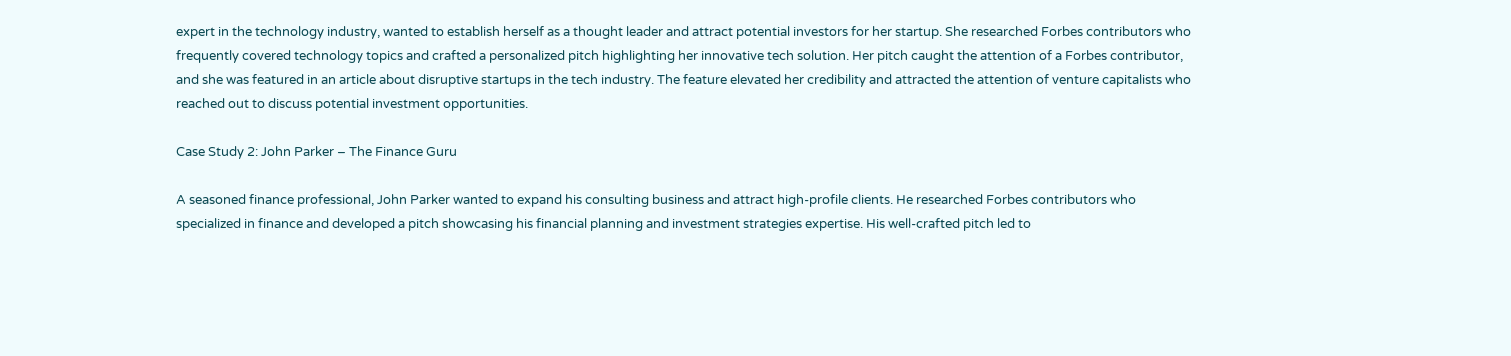expert in the technology industry, wanted to establish herself as a thought leader and attract potential investors for her startup. She researched Forbes contributors who frequently covered technology topics and crafted a personalized pitch highlighting her innovative tech solution. Her pitch caught the attention of a Forbes contributor, and she was featured in an article about disruptive startups in the tech industry. The feature elevated her credibility and attracted the attention of venture capitalists who reached out to discuss potential investment opportunities.

Case Study 2: John Parker – The Finance Guru

A seasoned finance professional, John Parker wanted to expand his consulting business and attract high-profile clients. He researched Forbes contributors who specialized in finance and developed a pitch showcasing his financial planning and investment strategies expertise. His well-crafted pitch led to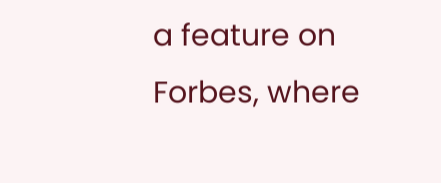a feature on Forbes, where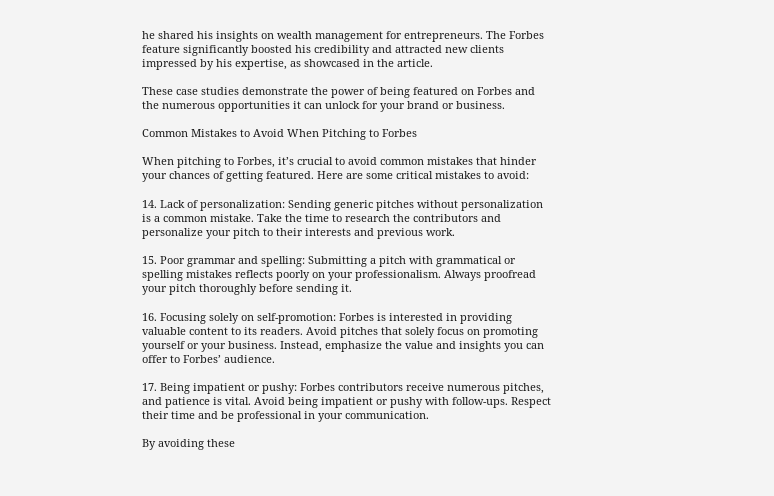he shared his insights on wealth management for entrepreneurs. The Forbes feature significantly boosted his credibility and attracted new clients impressed by his expertise, as showcased in the article.

These case studies demonstrate the power of being featured on Forbes and the numerous opportunities it can unlock for your brand or business.

Common Mistakes to Avoid When Pitching to Forbes

When pitching to Forbes, it’s crucial to avoid common mistakes that hinder your chances of getting featured. Here are some critical mistakes to avoid:

14. Lack of personalization: Sending generic pitches without personalization is a common mistake. Take the time to research the contributors and personalize your pitch to their interests and previous work.

15. Poor grammar and spelling: Submitting a pitch with grammatical or spelling mistakes reflects poorly on your professionalism. Always proofread your pitch thoroughly before sending it.

16. Focusing solely on self-promotion: Forbes is interested in providing valuable content to its readers. Avoid pitches that solely focus on promoting yourself or your business. Instead, emphasize the value and insights you can offer to Forbes’ audience.

17. Being impatient or pushy: Forbes contributors receive numerous pitches, and patience is vital. Avoid being impatient or pushy with follow-ups. Respect their time and be professional in your communication.

By avoiding these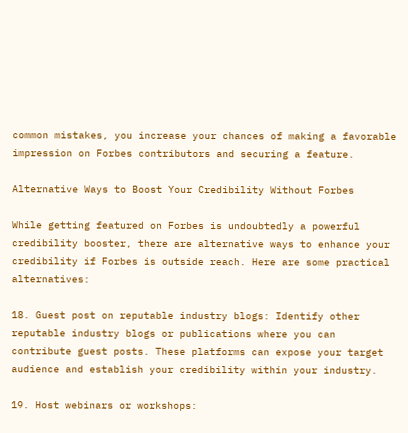common mistakes, you increase your chances of making a favorable impression on Forbes contributors and securing a feature.

Alternative Ways to Boost Your Credibility Without Forbes

While getting featured on Forbes is undoubtedly a powerful credibility booster, there are alternative ways to enhance your credibility if Forbes is outside reach. Here are some practical alternatives:

18. Guest post on reputable industry blogs: Identify other reputable industry blogs or publications where you can contribute guest posts. These platforms can expose your target audience and establish your credibility within your industry.

19. Host webinars or workshops: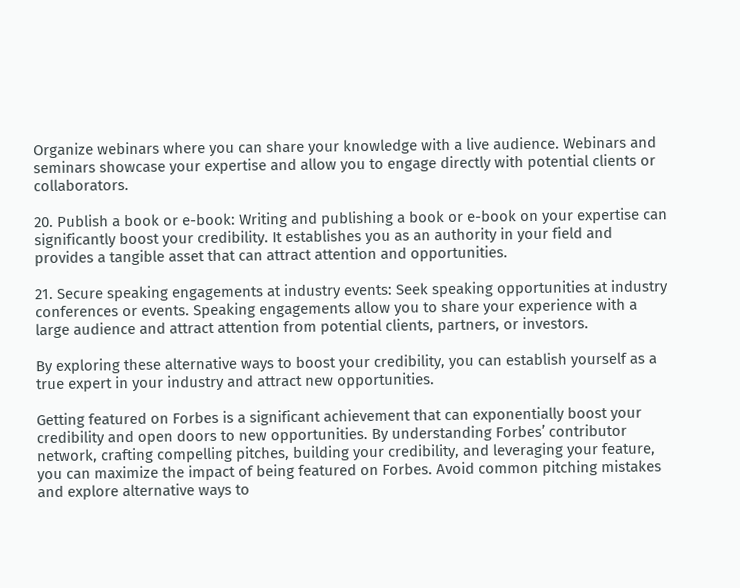Organize webinars where you can share your knowledge with a live audience. Webinars and seminars showcase your expertise and allow you to engage directly with potential clients or collaborators.

20. Publish a book or e-book: Writing and publishing a book or e-book on your expertise can significantly boost your credibility. It establishes you as an authority in your field and provides a tangible asset that can attract attention and opportunities.

21. Secure speaking engagements at industry events: Seek speaking opportunities at industry conferences or events. Speaking engagements allow you to share your experience with a large audience and attract attention from potential clients, partners, or investors.

By exploring these alternative ways to boost your credibility, you can establish yourself as a true expert in your industry and attract new opportunities.

Getting featured on Forbes is a significant achievement that can exponentially boost your credibility and open doors to new opportunities. By understanding Forbes’ contributor network, crafting compelling pitches, building your credibility, and leveraging your feature, you can maximize the impact of being featured on Forbes. Avoid common pitching mistakes and explore alternative ways to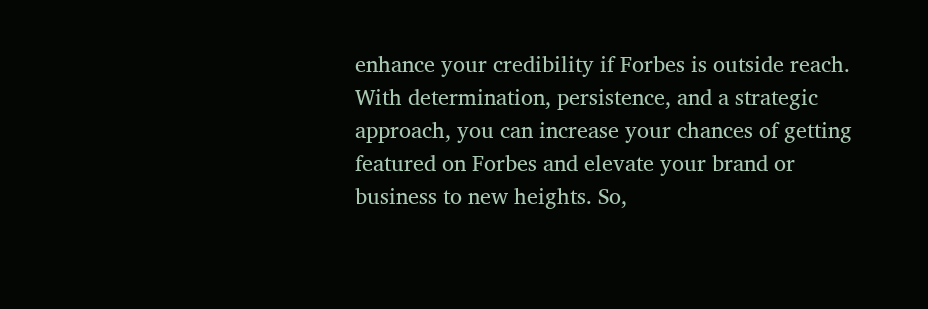enhance your credibility if Forbes is outside reach. With determination, persistence, and a strategic approach, you can increase your chances of getting featured on Forbes and elevate your brand or business to new heights. So,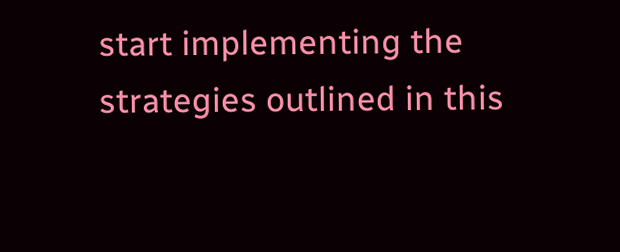start implementing the strategies outlined in this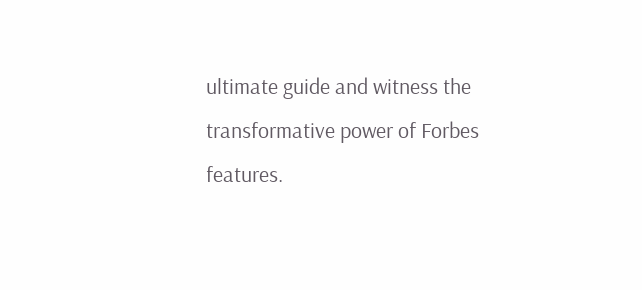ultimate guide and witness the transformative power of Forbes features.